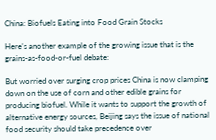China: Biofuels Eating into Food Grain Stocks

Here’s another example of the growing issue that is the grains-as-food-or-fuel debate:

But worried over surging crop prices China is now clamping down on the use of corn and other edible grains for producing biofuel. While it wants to support the growth of alternative energy sources, Beijing says the issue of national food security should take precedence over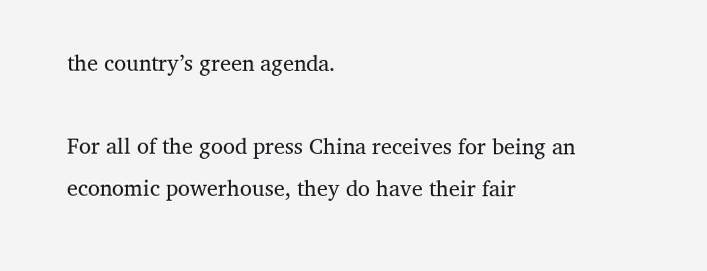the country’s green agenda.

For all of the good press China receives for being an economic powerhouse, they do have their fair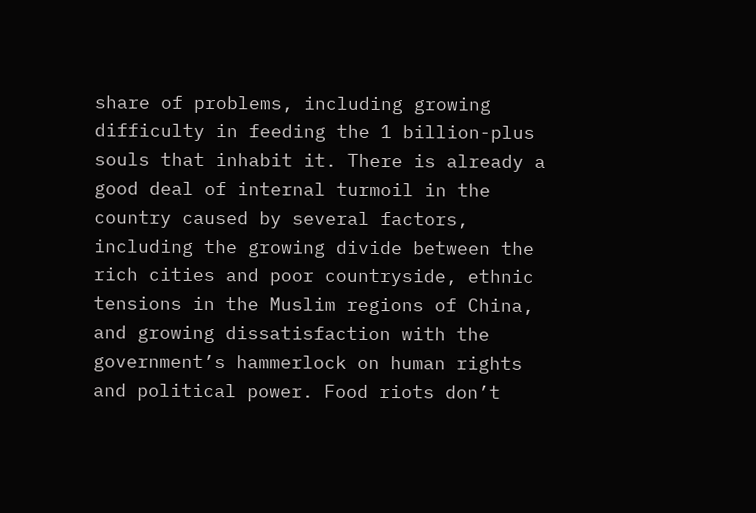share of problems, including growing difficulty in feeding the 1 billion-plus souls that inhabit it. There is already a good deal of internal turmoil in the country caused by several factors, including the growing divide between the rich cities and poor countryside, ethnic tensions in the Muslim regions of China, and growing dissatisfaction with the government’s hammerlock on human rights and political power. Food riots don’t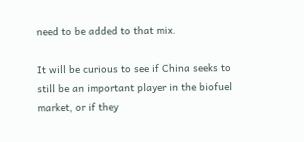need to be added to that mix.

It will be curious to see if China seeks to still be an important player in the biofuel market, or if they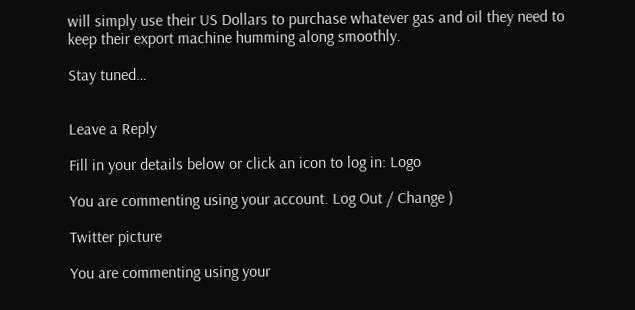will simply use their US Dollars to purchase whatever gas and oil they need to keep their export machine humming along smoothly.

Stay tuned…


Leave a Reply

Fill in your details below or click an icon to log in: Logo

You are commenting using your account. Log Out / Change )

Twitter picture

You are commenting using your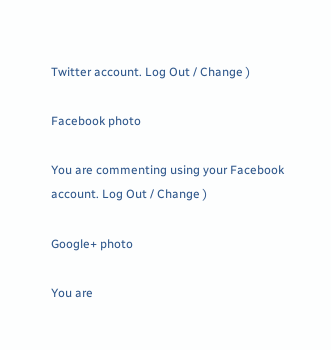Twitter account. Log Out / Change )

Facebook photo

You are commenting using your Facebook account. Log Out / Change )

Google+ photo

You are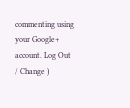commenting using your Google+ account. Log Out / Change )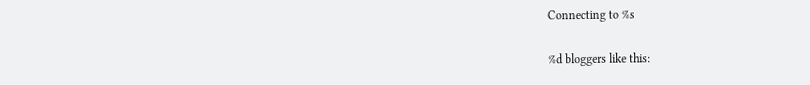Connecting to %s

%d bloggers like this: